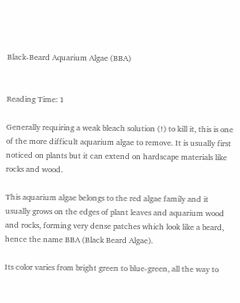Black-Beard Aquarium Algae (BBA)


Reading Time: 1

Generally requiring a weak bleach solution (!) to kill it, this is one of the more difficult aquarium algae to remove. It is usually first noticed on plants but it can extend on hardscape materials like rocks and wood.

This aquarium algae belongs to the red algae family and it usually grows on the edges of plant leaves and aquarium wood and rocks, forming very dense patches which look like a beard, hence the name BBA (Black Beard Algae).

Its color varies from bright green to blue-green, all the way to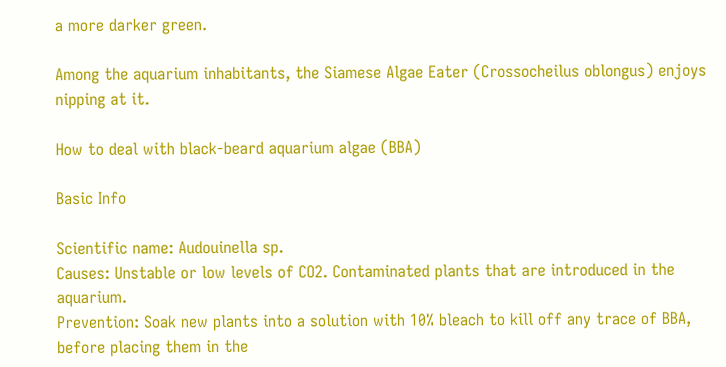a more darker green.

Among the aquarium inhabitants, the Siamese Algae Eater (Crossocheilus oblongus) enjoys nipping at it.

How to deal with black-beard aquarium algae (BBA)

Basic Info

Scientific name: Audouinella sp.
Causes: Unstable or low levels of CO2. Contaminated plants that are introduced in the aquarium.
Prevention: Soak new plants into a solution with 10% bleach to kill off any trace of BBA, before placing them in the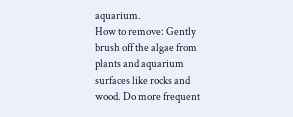aquarium.
How to remove: Gently brush off the algae from plants and aquarium surfaces like rocks and wood. Do more frequent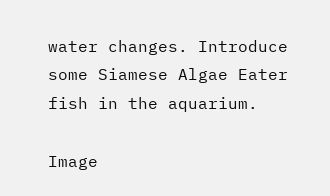water changes. Introduce some Siamese Algae Eater fish in the aquarium.

Image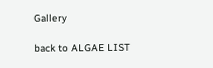Gallery

back to ALGAE LIST